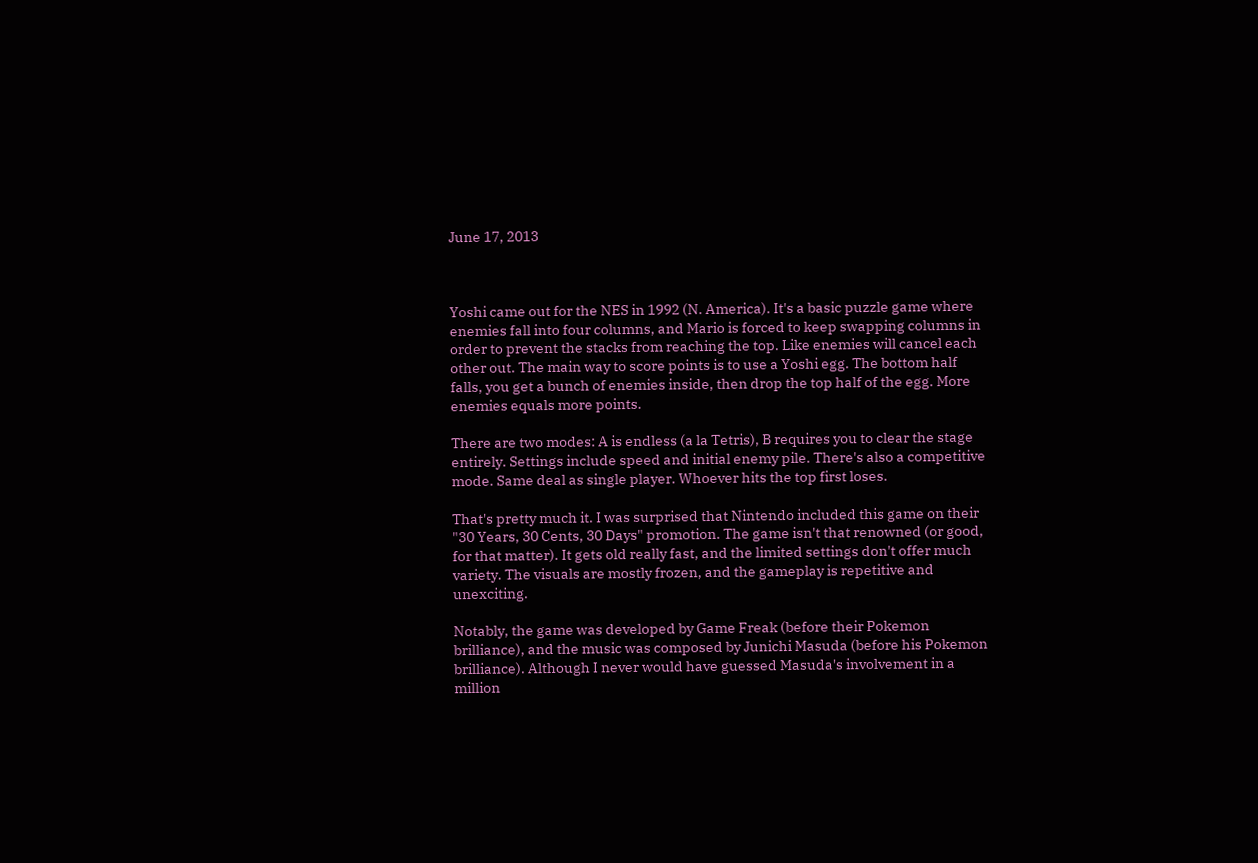June 17, 2013



Yoshi came out for the NES in 1992 (N. America). It's a basic puzzle game where enemies fall into four columns, and Mario is forced to keep swapping columns in order to prevent the stacks from reaching the top. Like enemies will cancel each other out. The main way to score points is to use a Yoshi egg. The bottom half falls, you get a bunch of enemies inside, then drop the top half of the egg. More enemies equals more points.

There are two modes: A is endless (a la Tetris), B requires you to clear the stage entirely. Settings include speed and initial enemy pile. There's also a competitive mode. Same deal as single player. Whoever hits the top first loses.

That's pretty much it. I was surprised that Nintendo included this game on their "30 Years, 30 Cents, 30 Days" promotion. The game isn't that renowned (or good, for that matter). It gets old really fast, and the limited settings don't offer much variety. The visuals are mostly frozen, and the gameplay is repetitive and unexciting.

Notably, the game was developed by Game Freak (before their Pokemon brilliance), and the music was composed by Junichi Masuda (before his Pokemon brilliance). Although I never would have guessed Masuda's involvement in a million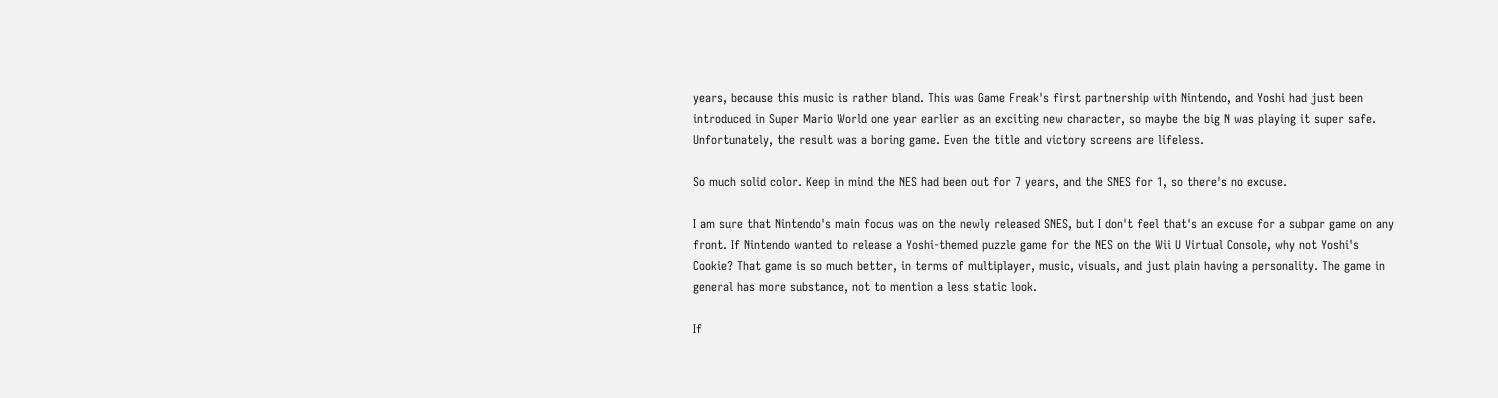years, because this music is rather bland. This was Game Freak's first partnership with Nintendo, and Yoshi had just been introduced in Super Mario World one year earlier as an exciting new character, so maybe the big N was playing it super safe. Unfortunately, the result was a boring game. Even the title and victory screens are lifeless.

So much solid color. Keep in mind the NES had been out for 7 years, and the SNES for 1, so there's no excuse.

I am sure that Nintendo's main focus was on the newly released SNES, but I don't feel that's an excuse for a subpar game on any front. If Nintendo wanted to release a Yoshi-themed puzzle game for the NES on the Wii U Virtual Console, why not Yoshi's Cookie? That game is so much better, in terms of multiplayer, music, visuals, and just plain having a personality. The game in general has more substance, not to mention a less static look.

If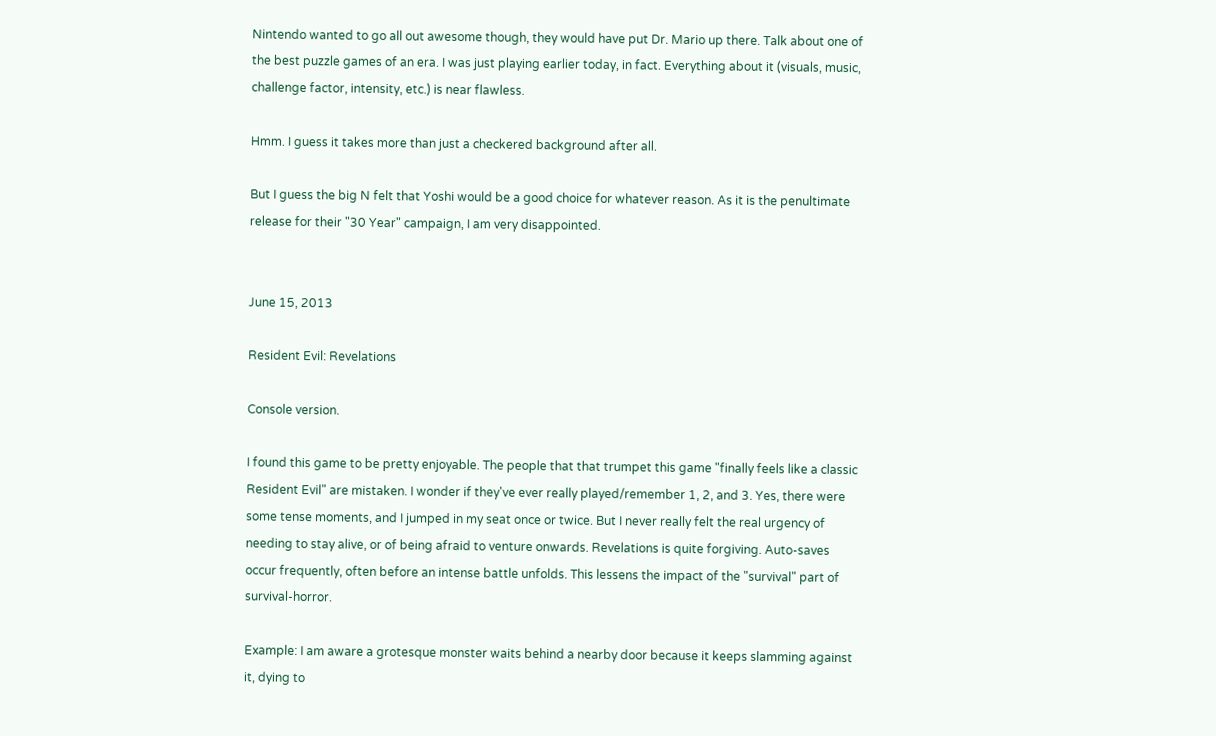Nintendo wanted to go all out awesome though, they would have put Dr. Mario up there. Talk about one of the best puzzle games of an era. I was just playing earlier today, in fact. Everything about it (visuals, music, challenge factor, intensity, etc.) is near flawless.

Hmm. I guess it takes more than just a checkered background after all.

But I guess the big N felt that Yoshi would be a good choice for whatever reason. As it is the penultimate release for their "30 Year" campaign, I am very disappointed.


June 15, 2013

Resident Evil: Revelations

Console version.

I found this game to be pretty enjoyable. The people that that trumpet this game "finally feels like a classic Resident Evil" are mistaken. I wonder if they've ever really played/remember 1, 2, and 3. Yes, there were some tense moments, and I jumped in my seat once or twice. But I never really felt the real urgency of needing to stay alive, or of being afraid to venture onwards. Revelations is quite forgiving. Auto-saves occur frequently, often before an intense battle unfolds. This lessens the impact of the "survival" part of survival-horror.

Example: I am aware a grotesque monster waits behind a nearby door because it keeps slamming against it, dying to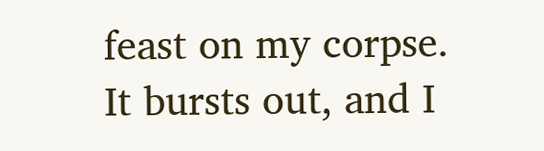feast on my corpse. It bursts out, and I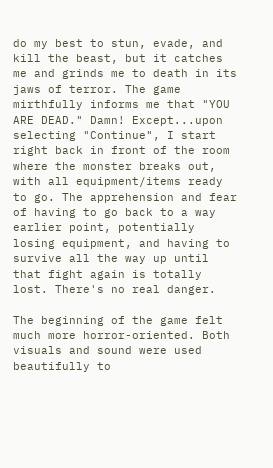do my best to stun, evade, and kill the beast, but it catches me and grinds me to death in its jaws of terror. The game mirthfully informs me that "YOU ARE DEAD." Damn! Except...upon selecting "Continue", I start right back in front of the room where the monster breaks out, with all equipment/items ready to go. The apprehension and fear of having to go back to a way earlier point, potentially losing equipment, and having to survive all the way up until that fight again is totally lost. There's no real danger.

The beginning of the game felt much more horror-oriented. Both visuals and sound were used beautifully to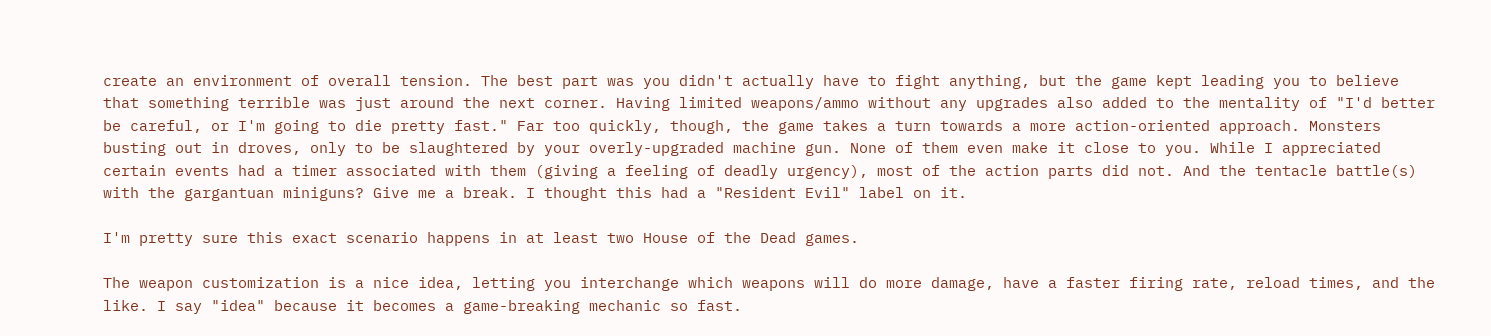create an environment of overall tension. The best part was you didn't actually have to fight anything, but the game kept leading you to believe that something terrible was just around the next corner. Having limited weapons/ammo without any upgrades also added to the mentality of "I'd better be careful, or I'm going to die pretty fast." Far too quickly, though, the game takes a turn towards a more action-oriented approach. Monsters busting out in droves, only to be slaughtered by your overly-upgraded machine gun. None of them even make it close to you. While I appreciated certain events had a timer associated with them (giving a feeling of deadly urgency), most of the action parts did not. And the tentacle battle(s) with the gargantuan miniguns? Give me a break. I thought this had a "Resident Evil" label on it.

I'm pretty sure this exact scenario happens in at least two House of the Dead games.

The weapon customization is a nice idea, letting you interchange which weapons will do more damage, have a faster firing rate, reload times, and the like. I say "idea" because it becomes a game-breaking mechanic so fast.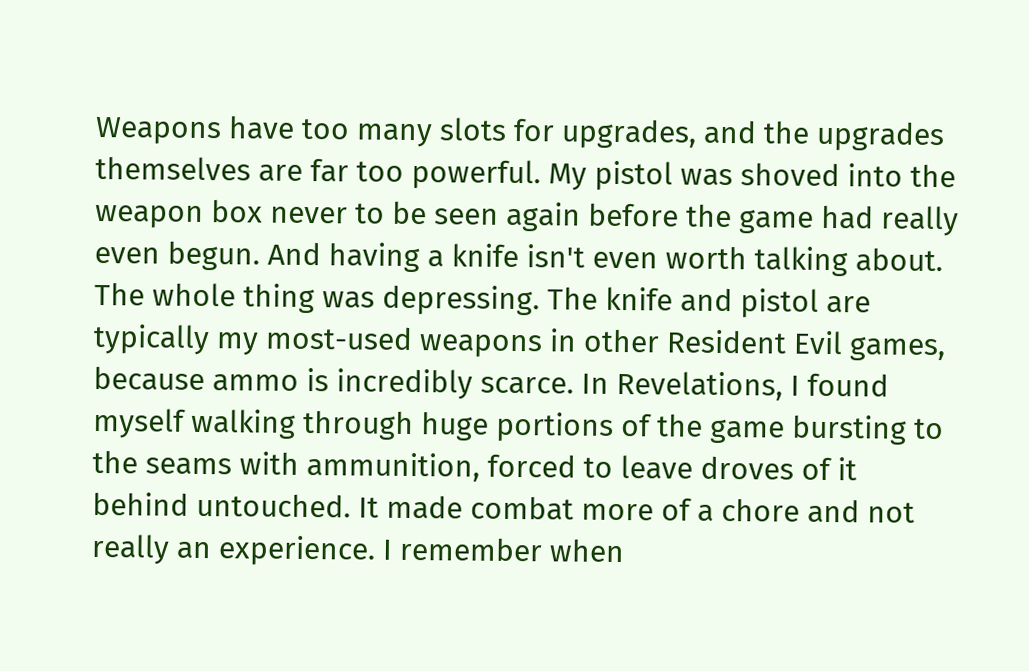Weapons have too many slots for upgrades, and the upgrades themselves are far too powerful. My pistol was shoved into the weapon box never to be seen again before the game had really even begun. And having a knife isn't even worth talking about. The whole thing was depressing. The knife and pistol are typically my most-used weapons in other Resident Evil games, because ammo is incredibly scarce. In Revelations, I found myself walking through huge portions of the game bursting to the seams with ammunition, forced to leave droves of it behind untouched. It made combat more of a chore and not really an experience. I remember when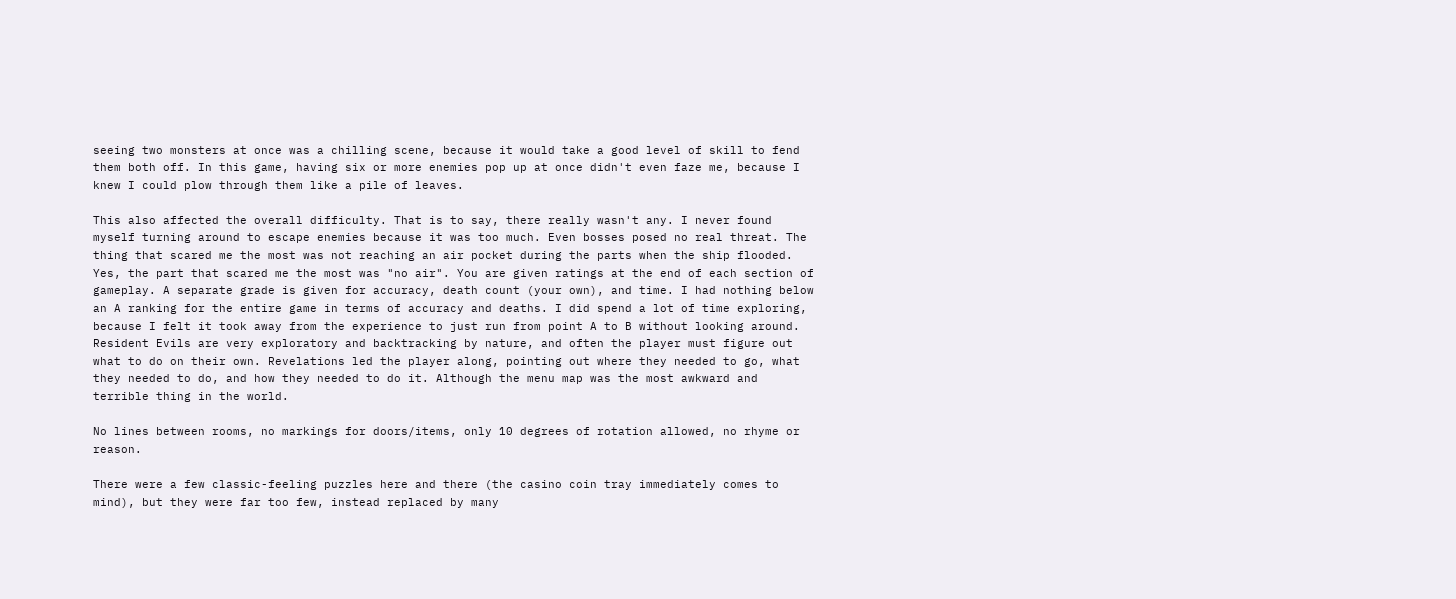seeing two monsters at once was a chilling scene, because it would take a good level of skill to fend them both off. In this game, having six or more enemies pop up at once didn't even faze me, because I knew I could plow through them like a pile of leaves.

This also affected the overall difficulty. That is to say, there really wasn't any. I never found myself turning around to escape enemies because it was too much. Even bosses posed no real threat. The thing that scared me the most was not reaching an air pocket during the parts when the ship flooded. Yes, the part that scared me the most was "no air". You are given ratings at the end of each section of gameplay. A separate grade is given for accuracy, death count (your own), and time. I had nothing below an A ranking for the entire game in terms of accuracy and deaths. I did spend a lot of time exploring, because I felt it took away from the experience to just run from point A to B without looking around. Resident Evils are very exploratory and backtracking by nature, and often the player must figure out what to do on their own. Revelations led the player along, pointing out where they needed to go, what they needed to do, and how they needed to do it. Although the menu map was the most awkward and terrible thing in the world.

No lines between rooms, no markings for doors/items, only 10 degrees of rotation allowed, no rhyme or reason.

There were a few classic-feeling puzzles here and there (the casino coin tray immediately comes to mind), but they were far too few, instead replaced by many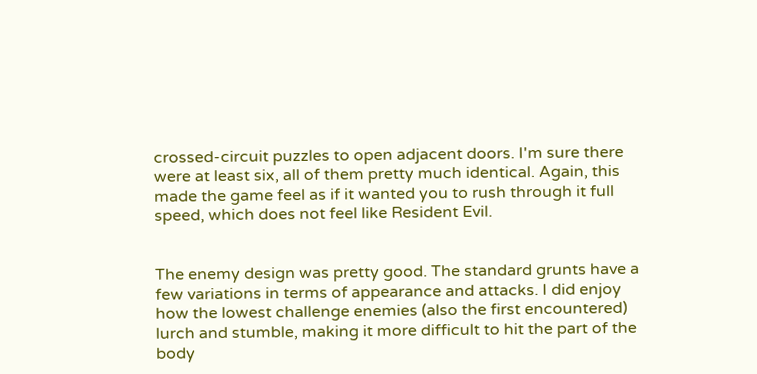crossed-circuit puzzles to open adjacent doors. I'm sure there were at least six, all of them pretty much identical. Again, this made the game feel as if it wanted you to rush through it full speed, which does not feel like Resident Evil.


The enemy design was pretty good. The standard grunts have a few variations in terms of appearance and attacks. I did enjoy how the lowest challenge enemies (also the first encountered) lurch and stumble, making it more difficult to hit the part of the body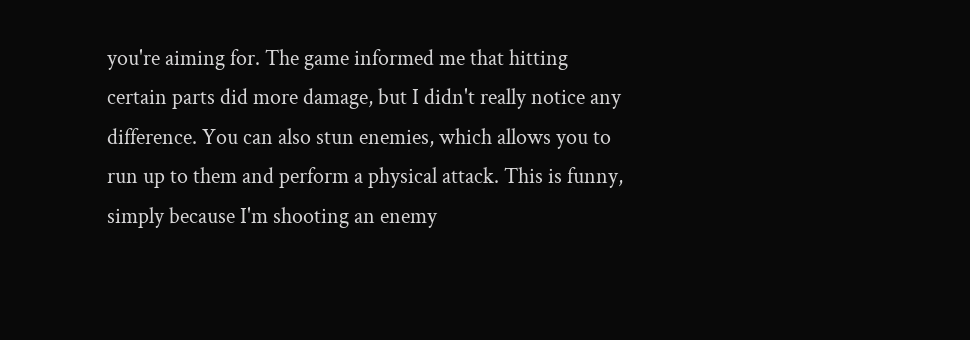you're aiming for. The game informed me that hitting certain parts did more damage, but I didn't really notice any difference. You can also stun enemies, which allows you to run up to them and perform a physical attack. This is funny, simply because I'm shooting an enemy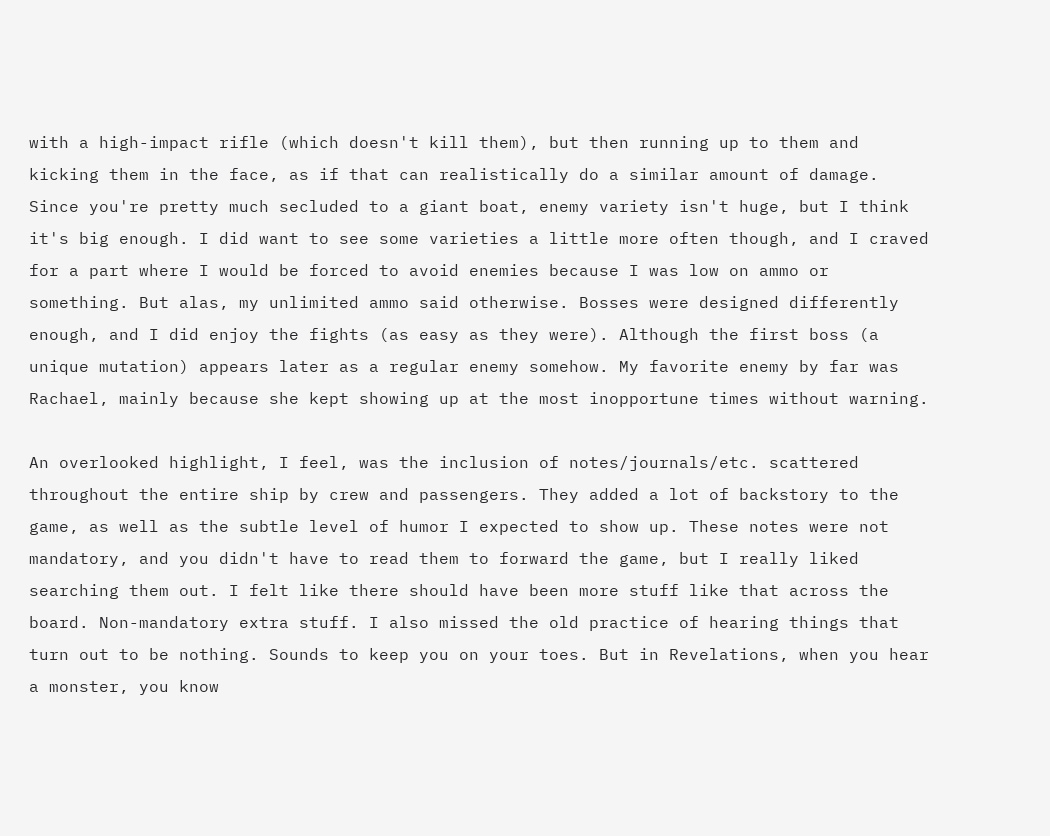with a high-impact rifle (which doesn't kill them), but then running up to them and kicking them in the face, as if that can realistically do a similar amount of damage. Since you're pretty much secluded to a giant boat, enemy variety isn't huge, but I think it's big enough. I did want to see some varieties a little more often though, and I craved for a part where I would be forced to avoid enemies because I was low on ammo or something. But alas, my unlimited ammo said otherwise. Bosses were designed differently enough, and I did enjoy the fights (as easy as they were). Although the first boss (a unique mutation) appears later as a regular enemy somehow. My favorite enemy by far was Rachael, mainly because she kept showing up at the most inopportune times without warning.

An overlooked highlight, I feel, was the inclusion of notes/journals/etc. scattered throughout the entire ship by crew and passengers. They added a lot of backstory to the game, as well as the subtle level of humor I expected to show up. These notes were not mandatory, and you didn't have to read them to forward the game, but I really liked searching them out. I felt like there should have been more stuff like that across the board. Non-mandatory extra stuff. I also missed the old practice of hearing things that turn out to be nothing. Sounds to keep you on your toes. But in Revelations, when you hear a monster, you know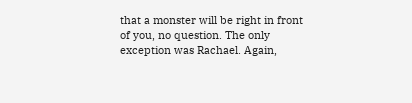that a monster will be right in front of you, no question. The only exception was Rachael. Again,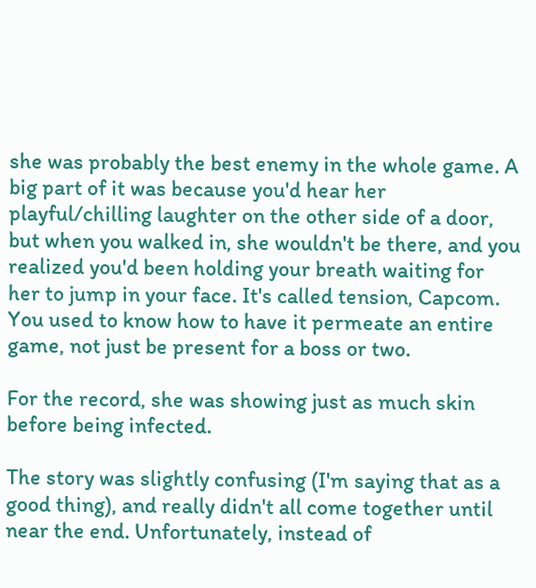she was probably the best enemy in the whole game. A big part of it was because you'd hear her playful/chilling laughter on the other side of a door, but when you walked in, she wouldn't be there, and you realized you'd been holding your breath waiting for her to jump in your face. It's called tension, Capcom. You used to know how to have it permeate an entire game, not just be present for a boss or two.

For the record, she was showing just as much skin before being infected.

The story was slightly confusing (I'm saying that as a good thing), and really didn't all come together until near the end. Unfortunately, instead of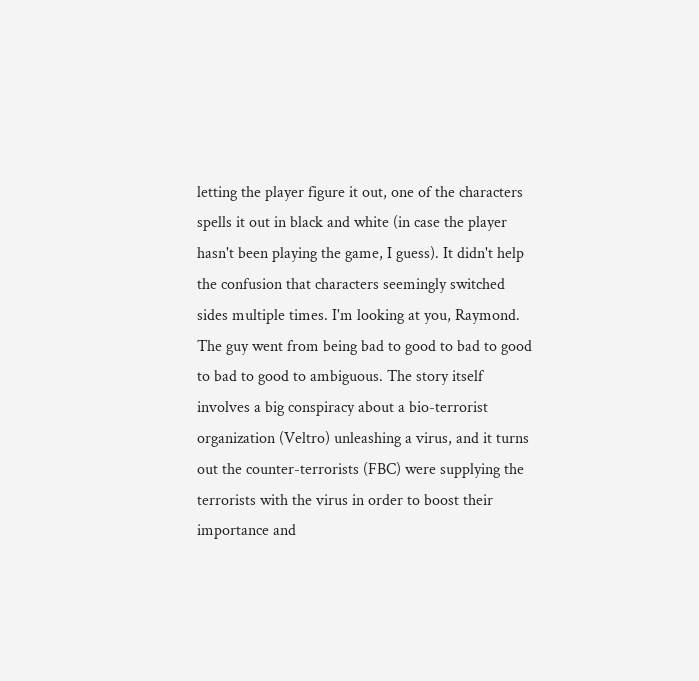letting the player figure it out, one of the characters spells it out in black and white (in case the player hasn't been playing the game, I guess). It didn't help the confusion that characters seemingly switched sides multiple times. I'm looking at you, Raymond. The guy went from being bad to good to bad to good to bad to good to ambiguous. The story itself involves a big conspiracy about a bio-terrorist organization (Veltro) unleashing a virus, and it turns out the counter-terrorists (FBC) were supplying the terrorists with the virus in order to boost their importance and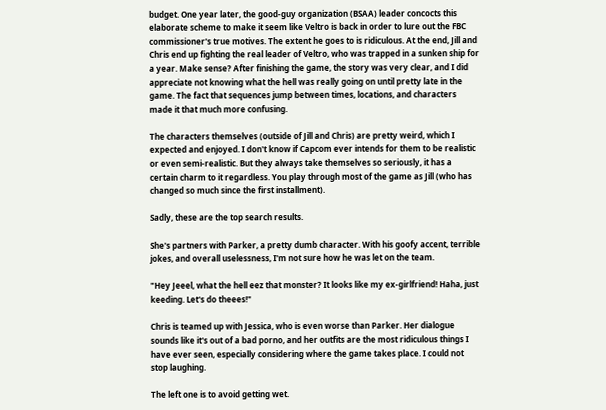budget. One year later, the good-guy organization (BSAA) leader concocts this elaborate scheme to make it seem like Veltro is back in order to lure out the FBC commissioner's true motives. The extent he goes to is ridiculous. At the end, Jill and Chris end up fighting the real leader of Veltro, who was trapped in a sunken ship for a year. Make sense? After finishing the game, the story was very clear, and I did appreciate not knowing what the hell was really going on until pretty late in the game. The fact that sequences jump between times, locations, and characters made it that much more confusing.

The characters themselves (outside of Jill and Chris) are pretty weird, which I expected and enjoyed. I don't know if Capcom ever intends for them to be realistic or even semi-realistic. But they always take themselves so seriously, it has a certain charm to it regardless. You play through most of the game as Jill (who has changed so much since the first installment).

Sadly, these are the top search results.

She's partners with Parker, a pretty dumb character. With his goofy accent, terrible jokes, and overall uselessness, I'm not sure how he was let on the team.

"Hey Jeeel, what the hell eez that monster? It looks like my ex-girlfriend! Haha, just keeding. Let's do theees!"

Chris is teamed up with Jessica, who is even worse than Parker. Her dialogue sounds like it's out of a bad porno, and her outfits are the most ridiculous things I have ever seen, especially considering where the game takes place. I could not stop laughing.

The left one is to avoid getting wet.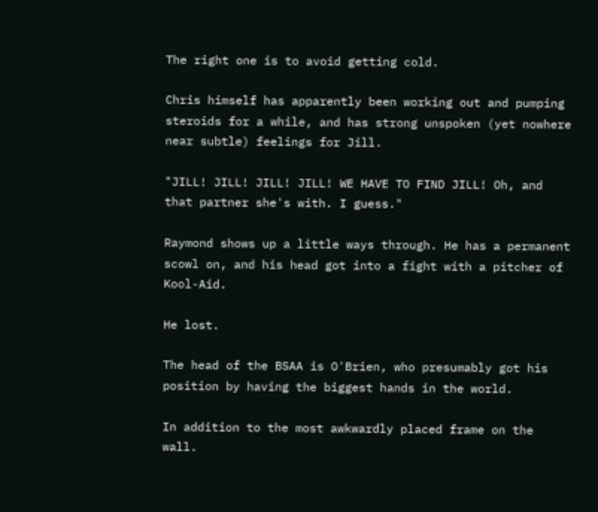The right one is to avoid getting cold.

Chris himself has apparently been working out and pumping steroids for a while, and has strong unspoken (yet nowhere near subtle) feelings for Jill.

"JILL! JILL! JILL! JILL! WE HAVE TO FIND JILL! Oh, and that partner she's with. I guess."

Raymond shows up a little ways through. He has a permanent scowl on, and his head got into a fight with a pitcher of Kool-Aid.

He lost.

The head of the BSAA is O'Brien, who presumably got his position by having the biggest hands in the world.

In addition to the most awkwardly placed frame on the wall.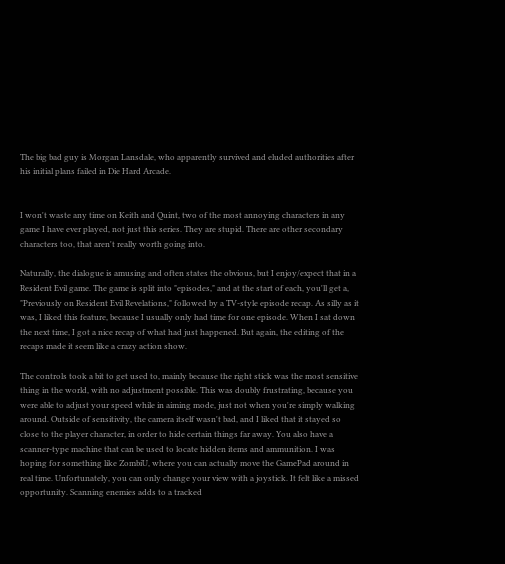The big bad guy is Morgan Lansdale, who apparently survived and eluded authorities after his initial plans failed in Die Hard Arcade.


I won't waste any time on Keith and Quint, two of the most annoying characters in any game I have ever played, not just this series. They are stupid. There are other secondary characters too, that aren't really worth going into.

Naturally, the dialogue is amusing and often states the obvious, but I enjoy/expect that in a Resident Evil game. The game is split into "episodes," and at the start of each, you'll get a, "Previously on Resident Evil Revelations," followed by a TV-style episode recap. As silly as it was, I liked this feature, because I usually only had time for one episode. When I sat down the next time, I got a nice recap of what had just happened. But again, the editing of the recaps made it seem like a crazy action show.

The controls took a bit to get used to, mainly because the right stick was the most sensitive thing in the world, with no adjustment possible. This was doubly frustrating, because you were able to adjust your speed while in aiming mode, just not when you're simply walking around. Outside of sensitivity, the camera itself wasn't bad, and I liked that it stayed so close to the player character, in order to hide certain things far away. You also have a scanner-type machine that can be used to locate hidden items and ammunition. I was hoping for something like ZombiU, where you can actually move the GamePad around in real time. Unfortunately, you can only change your view with a joystick. It felt like a missed opportunity. Scanning enemies adds to a tracked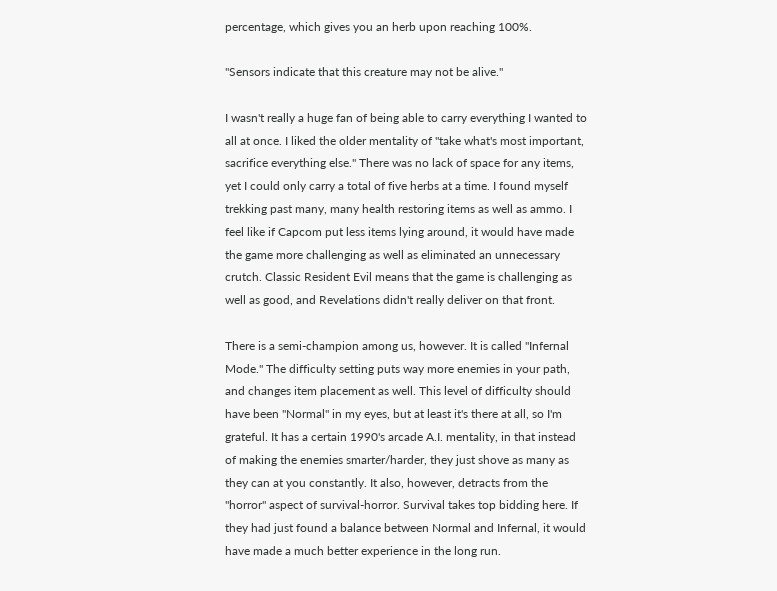percentage, which gives you an herb upon reaching 100%.

"Sensors indicate that this creature may not be alive."

I wasn't really a huge fan of being able to carry everything I wanted to all at once. I liked the older mentality of "take what's most important, sacrifice everything else." There was no lack of space for any items, yet I could only carry a total of five herbs at a time. I found myself trekking past many, many health restoring items as well as ammo. I feel like if Capcom put less items lying around, it would have made the game more challenging as well as eliminated an unnecessary crutch. Classic Resident Evil means that the game is challenging as well as good, and Revelations didn't really deliver on that front.

There is a semi-champion among us, however. It is called "Infernal Mode." The difficulty setting puts way more enemies in your path, and changes item placement as well. This level of difficulty should have been "Normal" in my eyes, but at least it's there at all, so I'm grateful. It has a certain 1990's arcade A.I. mentality, in that instead of making the enemies smarter/harder, they just shove as many as they can at you constantly. It also, however, detracts from the "horror" aspect of survival-horror. Survival takes top bidding here. If they had just found a balance between Normal and Infernal, it would have made a much better experience in the long run.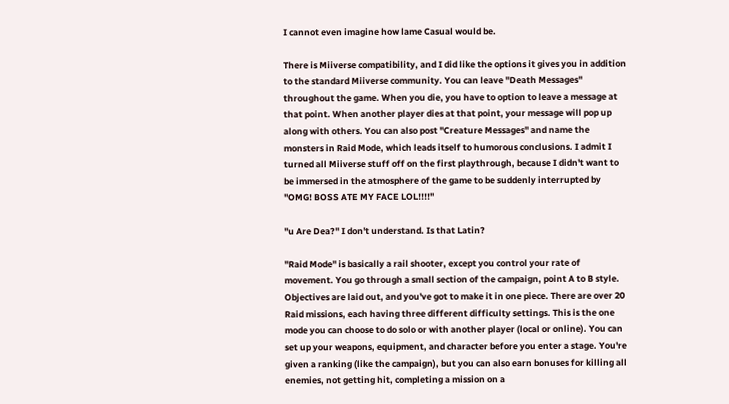I cannot even imagine how lame Casual would be.

There is Miiverse compatibility, and I did like the options it gives you in addition to the standard Miiverse community. You can leave "Death Messages" throughout the game. When you die, you have to option to leave a message at that point. When another player dies at that point, your message will pop up along with others. You can also post "Creature Messages" and name the monsters in Raid Mode, which leads itself to humorous conclusions. I admit I turned all Miiverse stuff off on the first playthrough, because I didn't want to be immersed in the atmosphere of the game to be suddenly interrupted by "OMG! BOSS ATE MY FACE LOL!!!!"

"u Are Dea?" I don't understand. Is that Latin?

"Raid Mode" is basically a rail shooter, except you control your rate of movement. You go through a small section of the campaign, point A to B style. Objectives are laid out, and you've got to make it in one piece. There are over 20 Raid missions, each having three different difficulty settings. This is the one mode you can choose to do solo or with another player (local or online). You can set up your weapons, equipment, and character before you enter a stage. You're given a ranking (like the campaign), but you can also earn bonuses for killing all enemies, not getting hit, completing a mission on a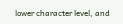lower character level, and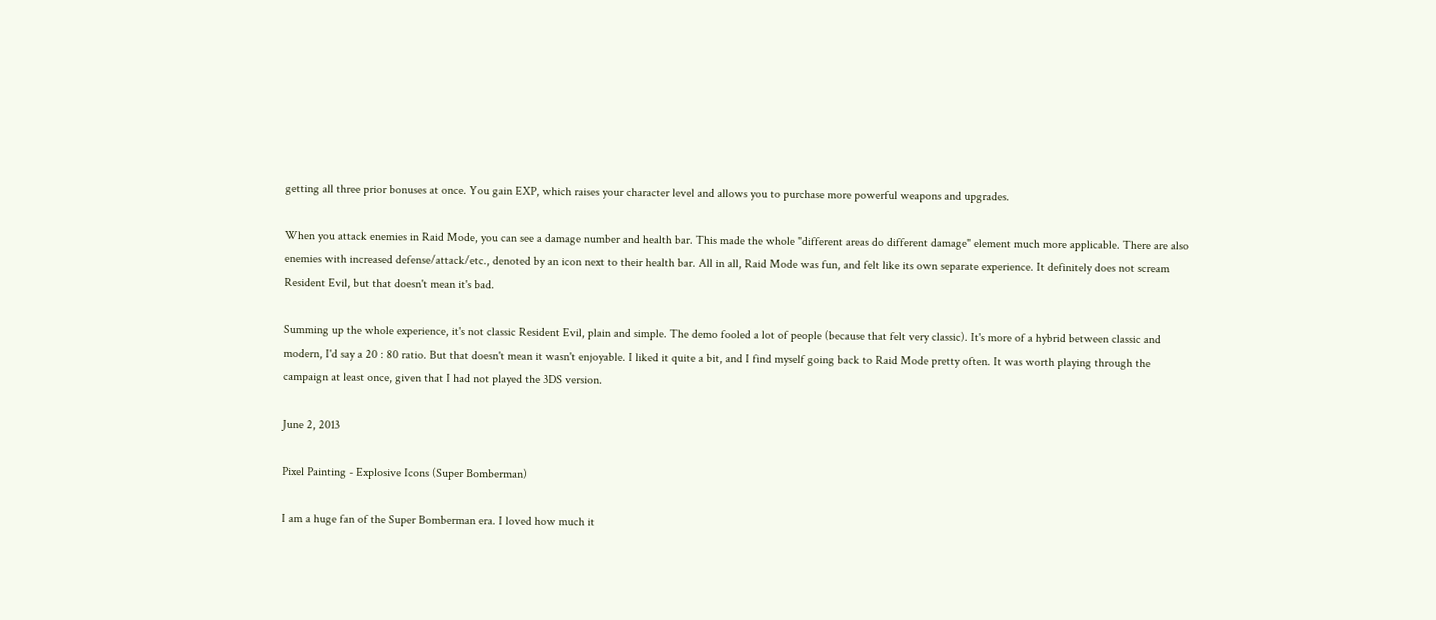getting all three prior bonuses at once. You gain EXP, which raises your character level and allows you to purchase more powerful weapons and upgrades.

When you attack enemies in Raid Mode, you can see a damage number and health bar. This made the whole "different areas do different damage" element much more applicable. There are also enemies with increased defense/attack/etc., denoted by an icon next to their health bar. All in all, Raid Mode was fun, and felt like its own separate experience. It definitely does not scream Resident Evil, but that doesn't mean it's bad.

Summing up the whole experience, it's not classic Resident Evil, plain and simple. The demo fooled a lot of people (because that felt very classic). It's more of a hybrid between classic and modern, I'd say a 20 : 80 ratio. But that doesn't mean it wasn't enjoyable. I liked it quite a bit, and I find myself going back to Raid Mode pretty often. It was worth playing through the campaign at least once, given that I had not played the 3DS version.

June 2, 2013

Pixel Painting - Explosive Icons (Super Bomberman)

I am a huge fan of the Super Bomberman era. I loved how much it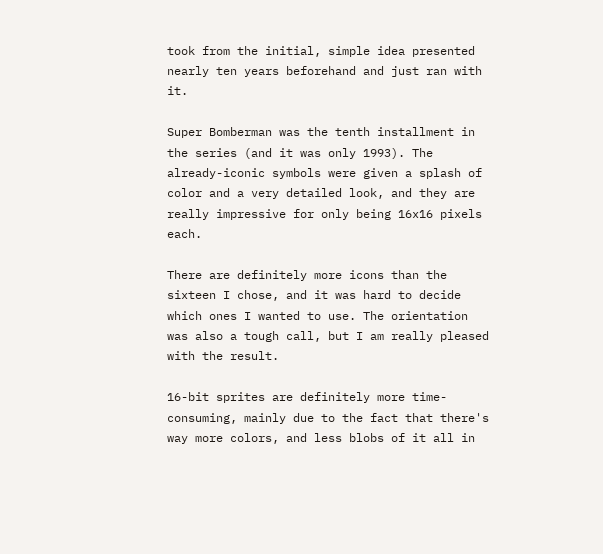took from the initial, simple idea presented nearly ten years beforehand and just ran with it.

Super Bomberman was the tenth installment in the series (and it was only 1993). The already-iconic symbols were given a splash of color and a very detailed look, and they are really impressive for only being 16x16 pixels each.

There are definitely more icons than the sixteen I chose, and it was hard to decide which ones I wanted to use. The orientation was also a tough call, but I am really pleased with the result.

16-bit sprites are definitely more time-consuming, mainly due to the fact that there's way more colors, and less blobs of it all in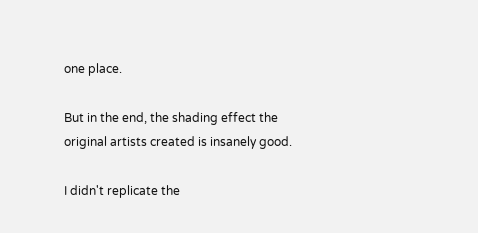one place.

But in the end, the shading effect the original artists created is insanely good.

I didn't replicate the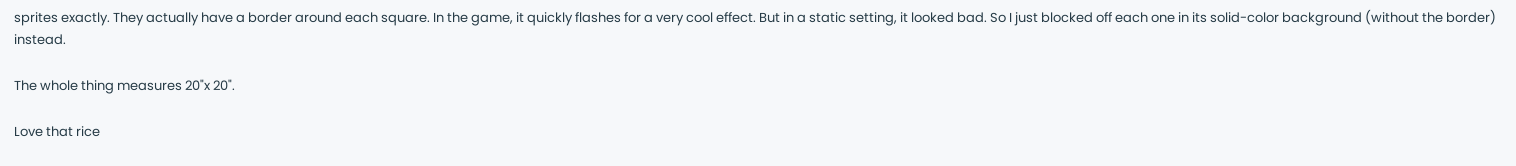sprites exactly. They actually have a border around each square. In the game, it quickly flashes for a very cool effect. But in a static setting, it looked bad. So I just blocked off each one in its solid-color background (without the border) instead.

The whole thing measures 20"x 20".

Love that rice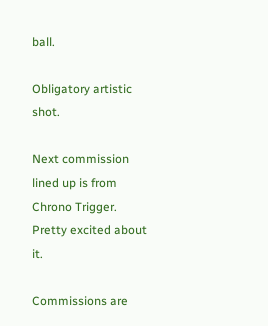ball.

Obligatory artistic shot.

Next commission lined up is from Chrono Trigger. Pretty excited about it.

Commissions are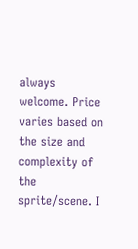always welcome. Price varies based on the size and complexity of the sprite/scene. I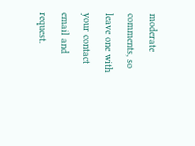moderate comments, so leave one with your contact email and request.